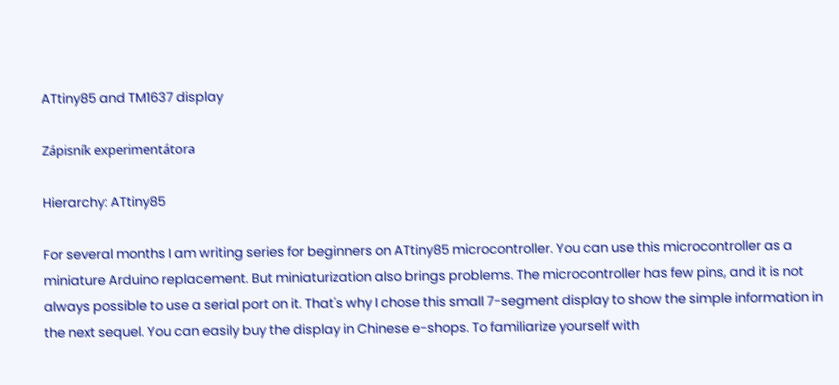ATtiny85 and TM1637 display

Zápisník experimentátora

Hierarchy: ATtiny85

For several months I am writing series for beginners on ATtiny85 microcontroller. You can use this microcontroller as a miniature Arduino replacement. But miniaturization also brings problems. The microcontroller has few pins, and it is not always possible to use a serial port on it. That's why I chose this small 7-segment display to show the simple information in the next sequel. You can easily buy the display in Chinese e-shops. To familiarize yourself with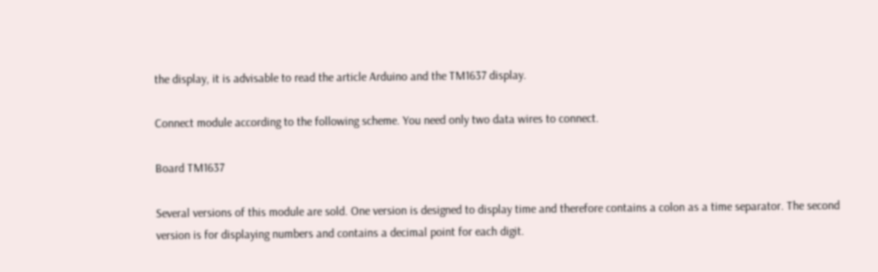the display, it is advisable to read the article Arduino and the TM1637 display.

Connect module according to the following scheme. You need only two data wires to connect.

Board TM1637

Several versions of this module are sold. One version is designed to display time and therefore contains a colon as a time separator. The second version is for displaying numbers and contains a decimal point for each digit.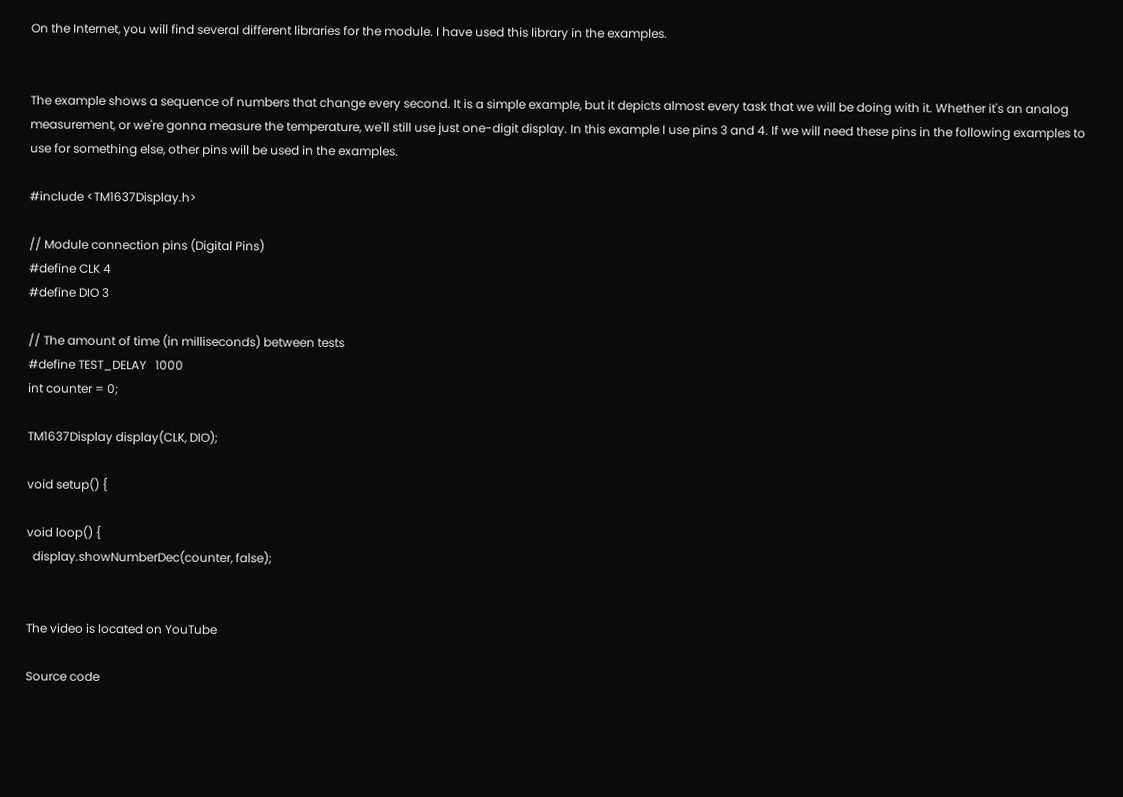On the Internet, you will find several different libraries for the module. I have used this library in the examples.


The example shows a sequence of numbers that change every second. It is a simple example, but it depicts almost every task that we will be doing with it. Whether it's an analog measurement, or we're gonna measure the temperature, we'll still use just one-digit display. In this example I use pins 3 and 4. If we will need these pins in the following examples to use for something else, other pins will be used in the examples.

#include <TM1637Display.h>

// Module connection pins (Digital Pins)
#define CLK 4
#define DIO 3

// The amount of time (in milliseconds) between tests
#define TEST_DELAY   1000
int counter = 0;

TM1637Display display(CLK, DIO);

void setup() {

void loop() {
  display.showNumberDec(counter, false);


The video is located on YouTube

Source code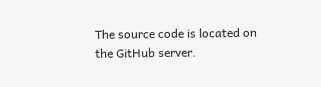The source code is located on the GitHub server.